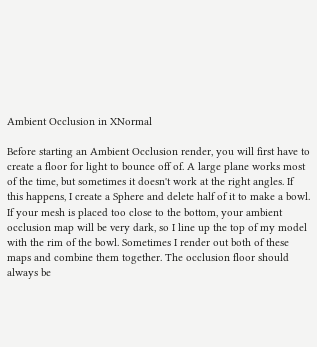Ambient Occlusion in XNormal

Before starting an Ambient Occlusion render, you will first have to create a floor for light to bounce off of. A large plane works most of the time, but sometimes it doesn't work at the right angles. If this happens, I create a Sphere and delete half of it to make a bowl. If your mesh is placed too close to the bottom, your ambient occlusion map will be very dark, so I line up the top of my model with the rim of the bowl. Sometimes I render out both of these maps and combine them together. The occlusion floor should always be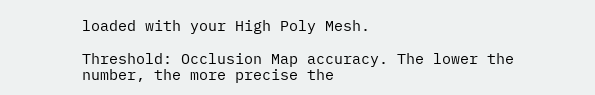loaded with your High Poly Mesh.

Threshold: Occlusion Map accuracy. The lower the number, the more precise the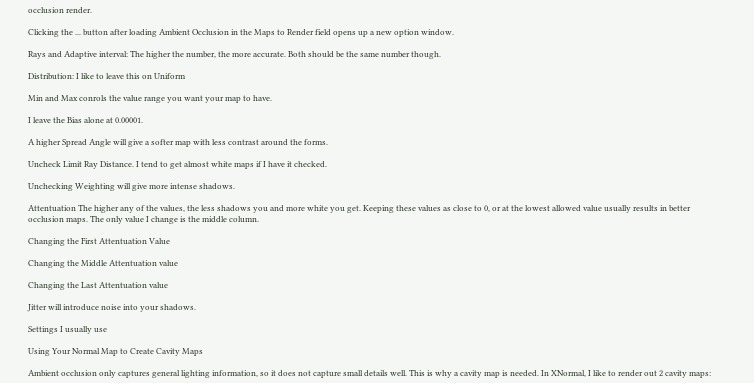occlusion render.

Clicking the ... button after loading Ambient Occlusion in the Maps to Render field opens up a new option window.

Rays and Adaptive interval: The higher the number, the more accurate. Both should be the same number though.

Distribution: I like to leave this on Uniform

Min and Max conrols the value range you want your map to have.

I leave the Bias alone at 0.00001.

A higher Spread Angle will give a softer map with less contrast around the forms.

Uncheck Limit Ray Distance. I tend to get almost white maps if I have it checked.

Unchecking Weighting will give more intense shadows.

Attentuation The higher any of the values, the less shadows you and more white you get. Keeping these values as close to 0, or at the lowest allowed value usually results in better occlusion maps. The only value I change is the middle column.

Changing the First Attentuation Value

Changing the Middle Attentuation value

Changing the Last Attentuation value

Jitter will introduce noise into your shadows.

Settings I usually use

Using Your Normal Map to Create Cavity Maps

Ambient occlusion only captures general lighting information, so it does not capture small details well. This is why a cavity map is needed. In XNormal, I like to render out 2 cavity maps: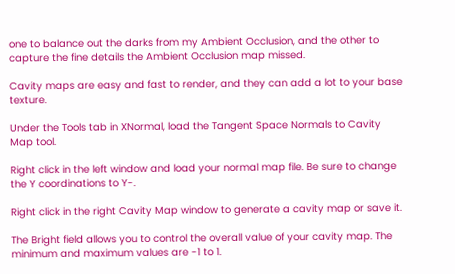one to balance out the darks from my Ambient Occlusion, and the other to capture the fine details the Ambient Occlusion map missed.

Cavity maps are easy and fast to render, and they can add a lot to your base texture.

Under the Tools tab in XNormal, load the Tangent Space Normals to Cavity Map tool.

Right click in the left window and load your normal map file. Be sure to change the Y coordinations to Y-.

Right click in the right Cavity Map window to generate a cavity map or save it.

The Bright field allows you to control the overall value of your cavity map. The minimum and maximum values are -1 to 1.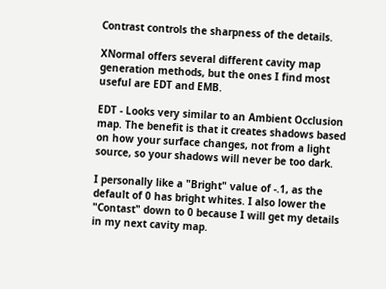Contrast controls the sharpness of the details.

XNormal offers several different cavity map generation methods, but the ones I find most useful are EDT and EMB.

EDT - Looks very similar to an Ambient Occlusion map. The benefit is that it creates shadows based on how your surface changes, not from a light source, so your shadows will never be too dark.

I personally like a "Bright" value of -.1, as the default of 0 has bright whites. I also lower the "Contast" down to 0 because I will get my details in my next cavity map.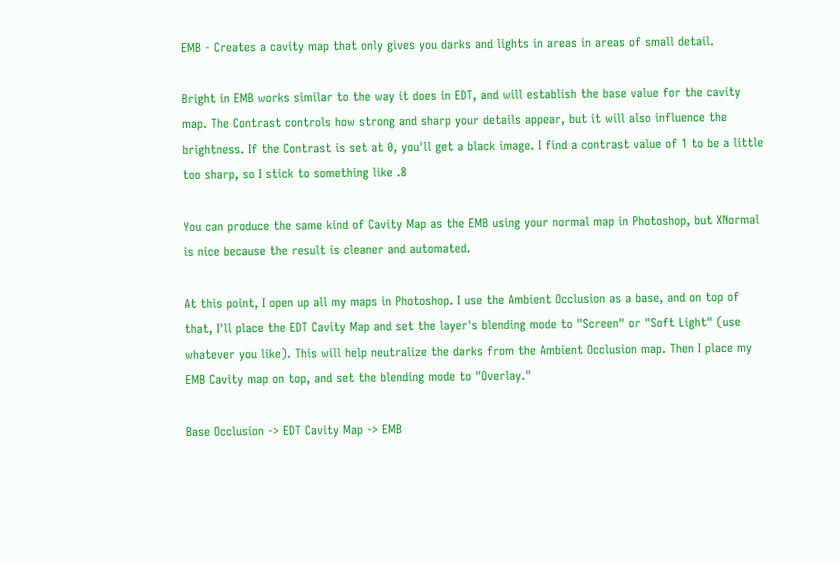EMB - Creates a cavity map that only gives you darks and lights in areas in areas of small detail.

Bright in EMB works similar to the way it does in EDT, and will establish the base value for the cavity map. The Contrast controls how strong and sharp your details appear, but it will also influence the brightness. If the Contrast is set at 0, you'll get a black image. I find a contrast value of 1 to be a little too sharp, so I stick to something like .8

You can produce the same kind of Cavity Map as the EMB using your normal map in Photoshop, but XNormal is nice because the result is cleaner and automated.

At this point, I open up all my maps in Photoshop. I use the Ambient Occlusion as a base, and on top of that, I'll place the EDT Cavity Map and set the layer's blending mode to "Screen" or "Soft Light" (use whatever you like). This will help neutralize the darks from the Ambient Occlusion map. Then I place my EMB Cavity map on top, and set the blending mode to "Overlay."

Base Occlusion -> EDT Cavity Map -> EMB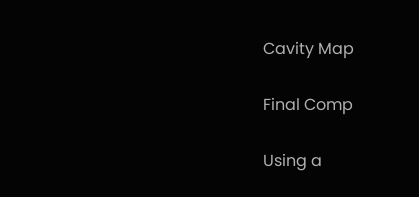Cavity Map

Final Comp

Using a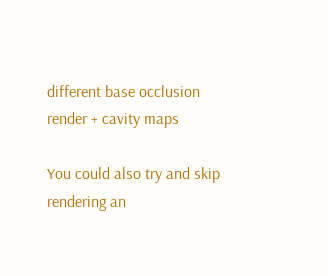different base occlusion render + cavity maps

You could also try and skip rendering an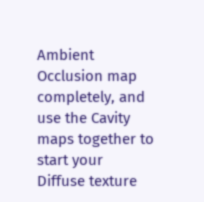Ambient Occlusion map completely, and use the Cavity maps together to start your Diffuse texture